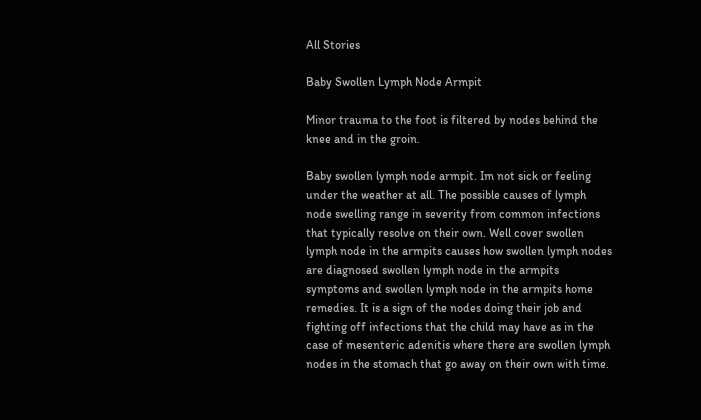All Stories

Baby Swollen Lymph Node Armpit

Minor trauma to the foot is filtered by nodes behind the knee and in the groin.

Baby swollen lymph node armpit. Im not sick or feeling under the weather at all. The possible causes of lymph node swelling range in severity from common infections that typically resolve on their own. Well cover swollen lymph node in the armpits causes how swollen lymph nodes are diagnosed swollen lymph node in the armpits symptoms and swollen lymph node in the armpits home remedies. It is a sign of the nodes doing their job and fighting off infections that the child may have as in the case of mesenteric adenitis where there are swollen lymph nodes in the stomach that go away on their own with time.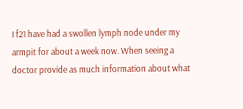I f21 have had a swollen lymph node under my armpit for about a week now. When seeing a doctor provide as much information about what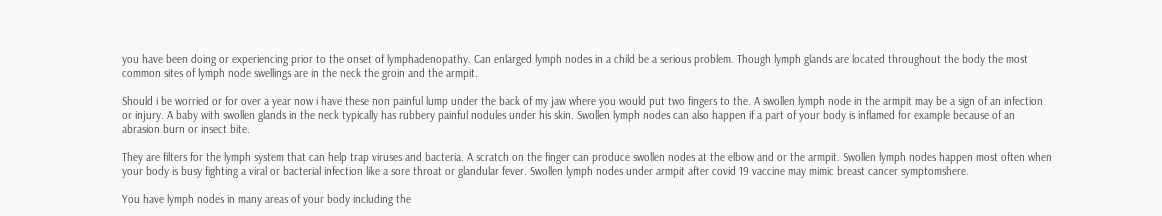you have been doing or experiencing prior to the onset of lymphadenopathy. Can enlarged lymph nodes in a child be a serious problem. Though lymph glands are located throughout the body the most common sites of lymph node swellings are in the neck the groin and the armpit.

Should i be worried or for over a year now i have these non painful lump under the back of my jaw where you would put two fingers to the. A swollen lymph node in the armpit may be a sign of an infection or injury. A baby with swollen glands in the neck typically has rubbery painful nodules under his skin. Swollen lymph nodes can also happen if a part of your body is inflamed for example because of an abrasion burn or insect bite.

They are filters for the lymph system that can help trap viruses and bacteria. A scratch on the finger can produce swollen nodes at the elbow and or the armpit. Swollen lymph nodes happen most often when your body is busy fighting a viral or bacterial infection like a sore throat or glandular fever. Swollen lymph nodes under armpit after covid 19 vaccine may mimic breast cancer symptomshere.

You have lymph nodes in many areas of your body including the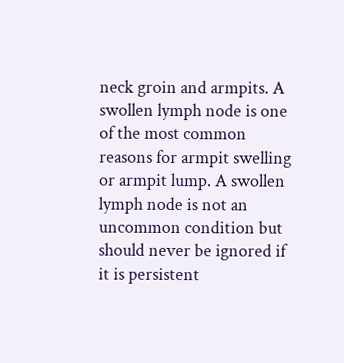neck groin and armpits. A swollen lymph node is one of the most common reasons for armpit swelling or armpit lump. A swollen lymph node is not an uncommon condition but should never be ignored if it is persistent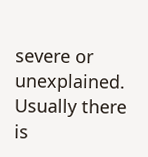severe or unexplained. Usually there is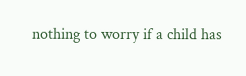nothing to worry if a child has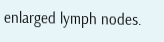enlarged lymph nodes.